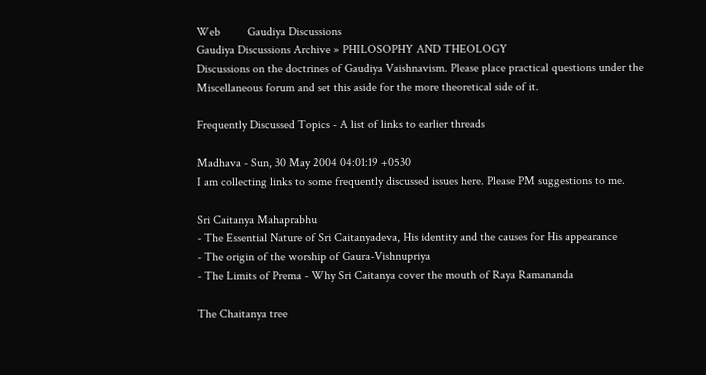Web         Gaudiya Discussions
Gaudiya Discussions Archive » PHILOSOPHY AND THEOLOGY
Discussions on the doctrines of Gaudiya Vaishnavism. Please place practical questions under the Miscellaneous forum and set this aside for the more theoretical side of it.

Frequently Discussed Topics - A list of links to earlier threads

Madhava - Sun, 30 May 2004 04:01:19 +0530
I am collecting links to some frequently discussed issues here. Please PM suggestions to me.

Sri Caitanya Mahaprabhu
- The Essential Nature of Sri Caitanyadeva, His identity and the causes for His appearance
- The origin of the worship of Gaura-Vishnupriya
- The Limits of Prema - Why Sri Caitanya cover the mouth of Raya Ramananda

The Chaitanya tree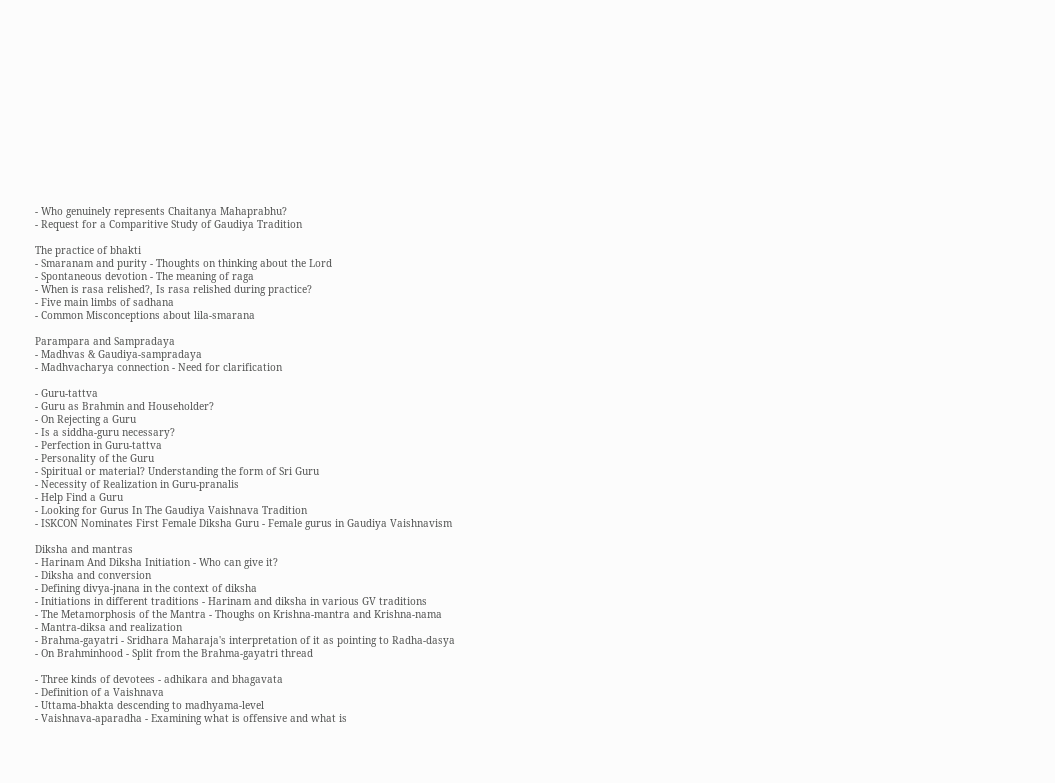- Who genuinely represents Chaitanya Mahaprabhu?
- Request for a Comparitive Study of Gaudiya Tradition

The practice of bhakti
- Smaranam and purity - Thoughts on thinking about the Lord
- Spontaneous devotion - The meaning of raga
- When is rasa relished?, Is rasa relished during practice?
- Five main limbs of sadhana
- Common Misconceptions about lila-smarana

Parampara and Sampradaya
- Madhvas & Gaudiya-sampradaya
- Madhvacharya connection - Need for clarification

- Guru-tattva
- Guru as Brahmin and Householder?
- On Rejecting a Guru
- Is a siddha-guru necessary?
- Perfection in Guru-tattva
- Personality of the Guru
- Spiritual or material? Understanding the form of Sri Guru
- Necessity of Realization in Guru-pranalis
- Help Find a Guru
- Looking for Gurus In The Gaudiya Vaishnava Tradition
- ISKCON Nominates First Female Diksha Guru - Female gurus in Gaudiya Vaishnavism

Diksha and mantras
- Harinam And Diksha Initiation - Who can give it?
- Diksha and conversion
- Defining divya-jnana in the context of diksha
- Initiations in different traditions - Harinam and diksha in various GV traditions
- The Metamorphosis of the Mantra - Thoughs on Krishna-mantra and Krishna-nama
- Mantra-diksa and realization
- Brahma-gayatri - Sridhara Maharaja's interpretation of it as pointing to Radha-dasya
- On Brahminhood - Split from the Brahma-gayatri thread

- Three kinds of devotees - adhikara and bhagavata
- Definition of a Vaishnava
- Uttama-bhakta descending to madhyama-level
- Vaishnava-aparadha - Examining what is offensive and what is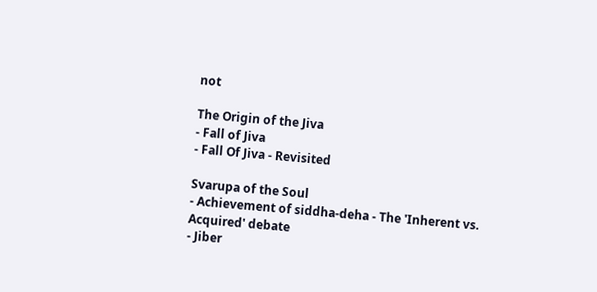not

The Origin of the Jiva
- Fall of Jiva
- Fall Of Jiva - Revisited

Svarupa of the Soul
- Achievement of siddha-deha - The 'Inherent vs. Acquired' debate
- Jiber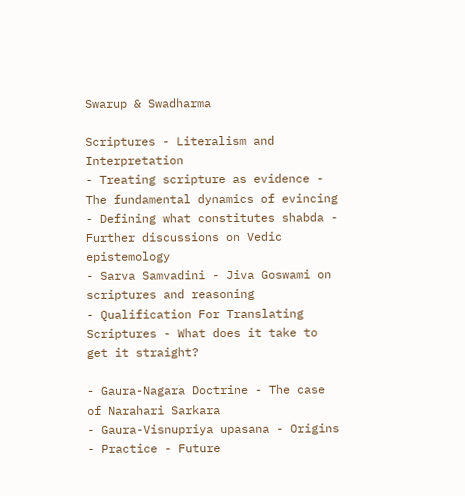Swarup & Swadharma

Scriptures - Literalism and Interpretation
- Treating scripture as evidence - The fundamental dynamics of evincing
- Defining what constitutes shabda - Further discussions on Vedic epistemology
- Sarva Samvadini - Jiva Goswami on scriptures and reasoning
- Qualification For Translating Scriptures - What does it take to get it straight?

- Gaura-Nagara Doctrine - The case of Narahari Sarkara
- Gaura-Visnupriya upasana - Origins - Practice - Future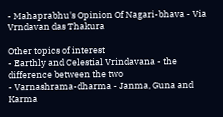- Mahaprabhu's Opinion Of Nagari-bhava - Via Vrndavan das Thakura

Other topics of interest
- Earthly and Celestial Vrindavana - the difference between the two
- Varnashrama-dharma - Janma, Guna and Karma